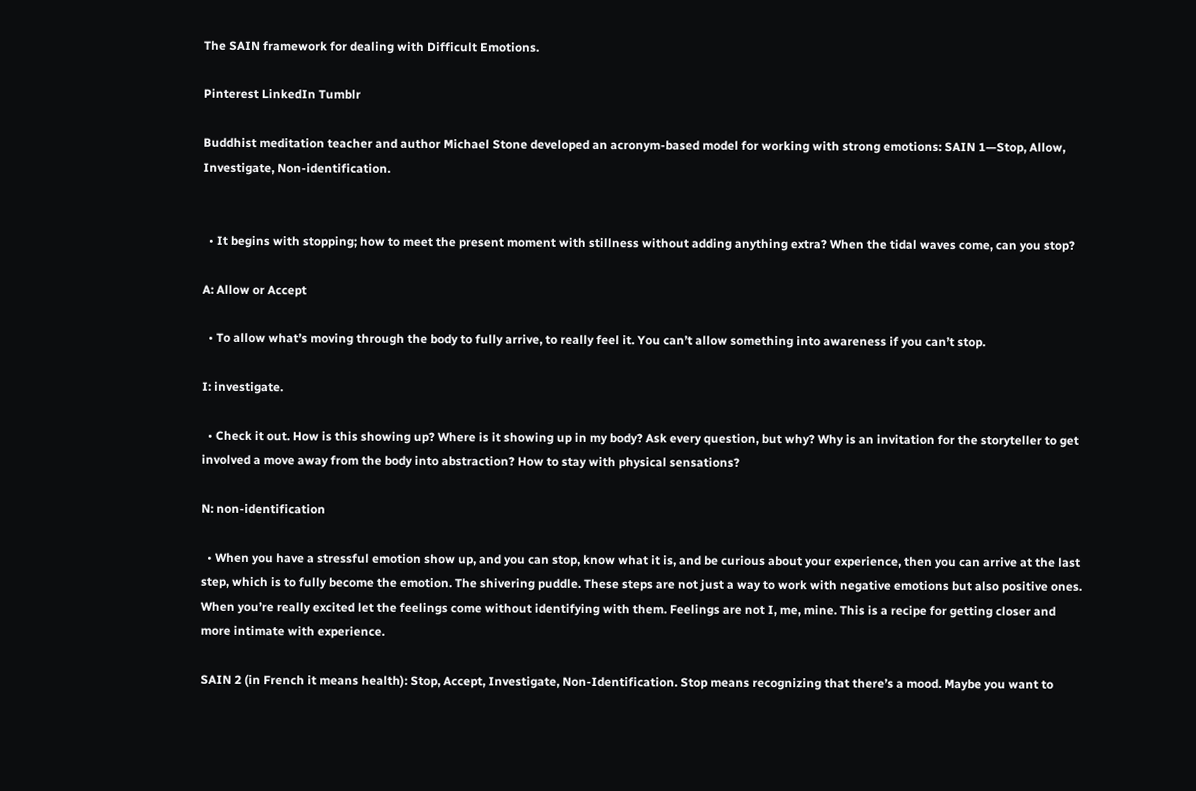The SAIN framework for dealing with Difficult Emotions.

Pinterest LinkedIn Tumblr

Buddhist meditation teacher and author Michael Stone developed an acronym-based model for working with strong emotions: SAIN 1—Stop, Allow, Investigate, Non-identification.


  • It begins with stopping; how to meet the present moment with stillness without adding anything extra? When the tidal waves come, can you stop?

A: Allow or Accept

  • To allow what’s moving through the body to fully arrive, to really feel it. You can’t allow something into awareness if you can’t stop.

I: investigate.

  • Check it out. How is this showing up? Where is it showing up in my body? Ask every question, but why? Why is an invitation for the storyteller to get involved a move away from the body into abstraction? How to stay with physical sensations?

N: non-identification

  • When you have a stressful emotion show up, and you can stop, know what it is, and be curious about your experience, then you can arrive at the last step, which is to fully become the emotion. The shivering puddle. These steps are not just a way to work with negative emotions but also positive ones. When you’re really excited let the feelings come without identifying with them. Feelings are not I, me, mine. This is a recipe for getting closer and more intimate with experience.

SAIN 2 (in French it means health): Stop, Accept, Investigate, Non-Identification. Stop means recognizing that there’s a mood. Maybe you want to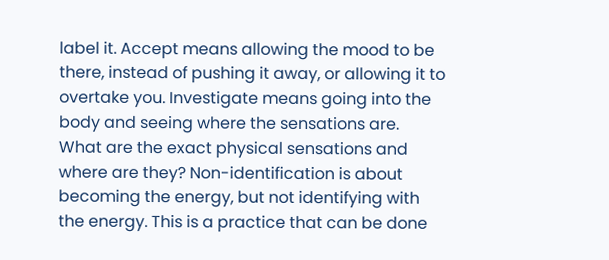label it. Accept means allowing the mood to be there, instead of pushing it away, or allowing it to overtake you. Investigate means going into the body and seeing where the sensations are. What are the exact physical sensations and where are they? Non-identification is about becoming the energy, but not identifying with the energy. This is a practice that can be done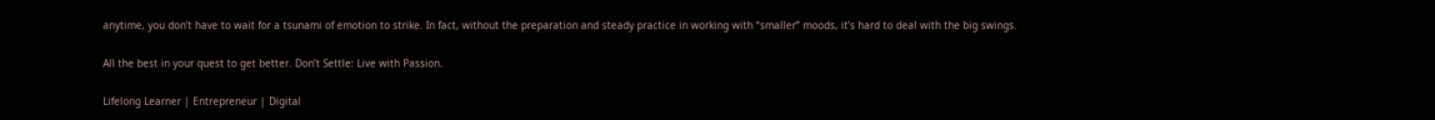anytime, you don’t have to wait for a tsunami of emotion to strike. In fact, without the preparation and steady practice in working with “smaller” moods, it’s hard to deal with the big swings.

All the best in your quest to get better. Don’t Settle: Live with Passion.

Lifelong Learner | Entrepreneur | Digital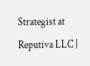Strategist at Reputiva LLC |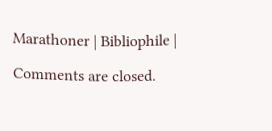Marathoner | Bibliophile |

Comments are closed.